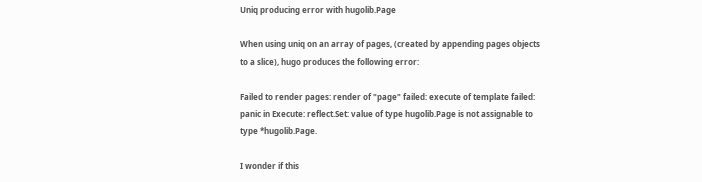Uniq producing error with hugolib.Page

When using uniq on an array of pages, (created by appending pages objects to a slice), hugo produces the following error:

Failed to render pages: render of "page" failed: execute of template failed: panic in Execute: reflect.Set: value of type hugolib.Page is not assignable to type *hugolib.Page.

I wonder if this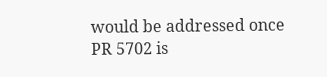would be addressed once PR 5702 is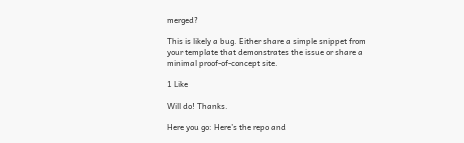merged?

This is likely a bug. Either share a simple snippet from your template that demonstrates the issue or share a minimal proof-of-concept site.

1 Like

Will do! Thanks.

Here you go: Here’s the repo and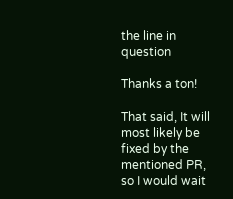the line in question

Thanks a ton!

That said, It will most likely be fixed by the mentioned PR, so I would wait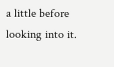a little before looking into it.